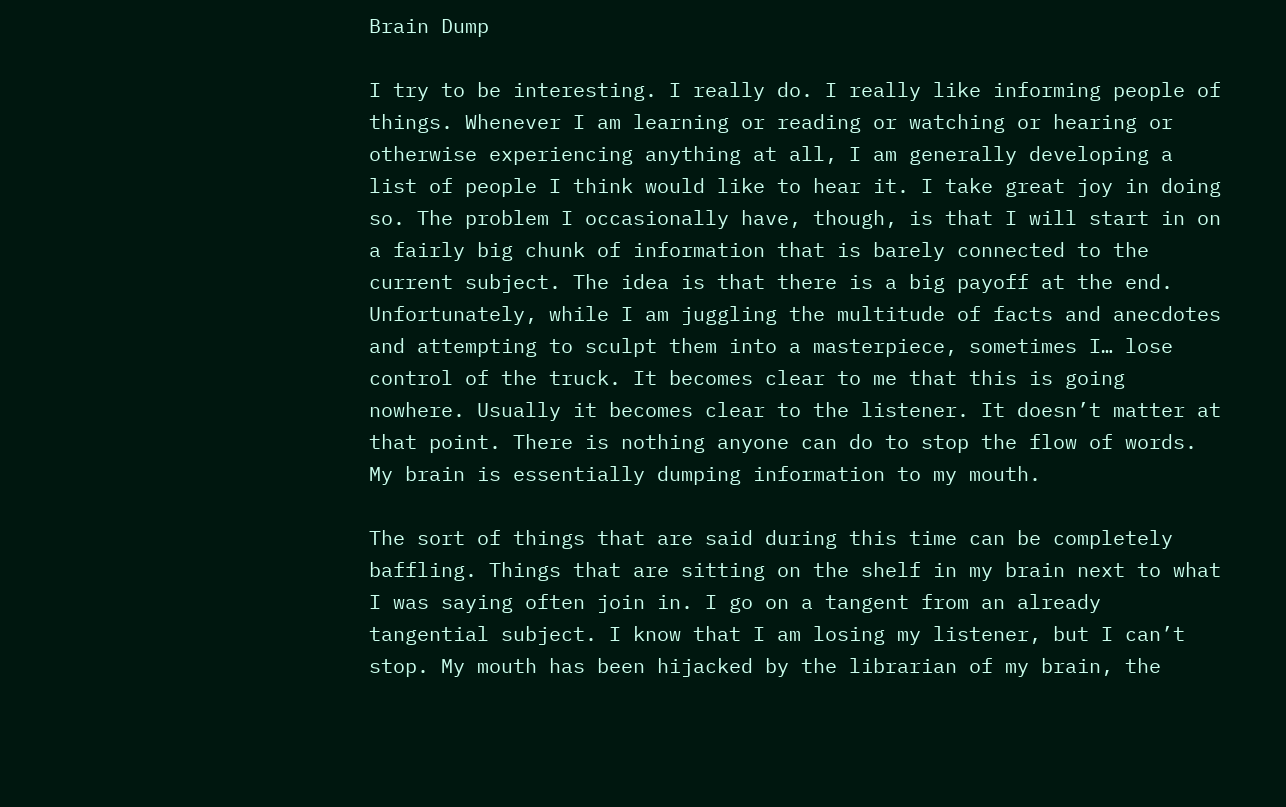Brain Dump

I try to be interesting. I really do. I really like informing people of things. Whenever I am learning or reading or watching or hearing or otherwise experiencing anything at all, I am generally developing a list of people I think would like to hear it. I take great joy in doing so. The problem I occasionally have, though, is that I will start in on a fairly big chunk of information that is barely connected to the current subject. The idea is that there is a big payoff at the end. Unfortunately, while I am juggling the multitude of facts and anecdotes and attempting to sculpt them into a masterpiece, sometimes I… lose control of the truck. It becomes clear to me that this is going nowhere. Usually it becomes clear to the listener. It doesn’t matter at that point. There is nothing anyone can do to stop the flow of words. My brain is essentially dumping information to my mouth.

The sort of things that are said during this time can be completely baffling. Things that are sitting on the shelf in my brain next to what I was saying often join in. I go on a tangent from an already tangential subject. I know that I am losing my listener, but I can’t stop. My mouth has been hijacked by the librarian of my brain, the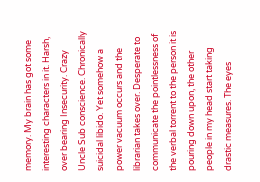memory. My brain has got some interesting characters in it. Harsh, over bearing Insecurity. Crazy Uncle Sub conscience. Chronically suicidal libido. Yet somehow a power vacuum occurs and the librarian takes over. Desperate to communicate the pointlessness of the verbal torrent to the person it is pouring down upon, the other people in my head start taking drastic measures. The eyes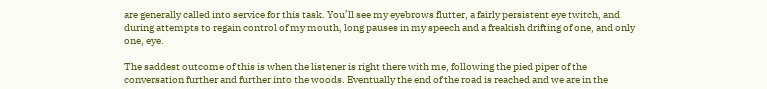are generally called into service for this task. You’ll see my eyebrows flutter, a fairly persistent eye twitch, and during attempts to regain control of my mouth, long pauses in my speech and a freakish drifting of one, and only one, eye.

The saddest outcome of this is when the listener is right there with me, following the pied piper of the conversation further and further into the woods. Eventually the end of the road is reached and we are in the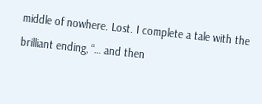middle of nowhere. Lost. I complete a tale with the brilliant ending, “… and then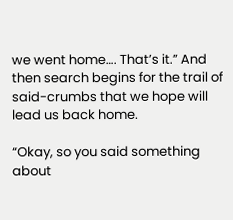we went home…. That’s it.” And then search begins for the trail of said-crumbs that we hope will lead us back home.

“Okay, so you said something about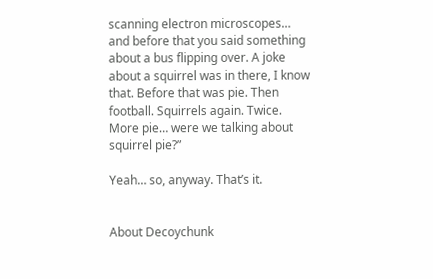scanning electron microscopes… and before that you said something about a bus flipping over. A joke about a squirrel was in there, I know that. Before that was pie. Then football. Squirrels again. Twice. More pie… were we talking about squirrel pie?”

Yeah… so, anyway. That’s it.


About Decoychunk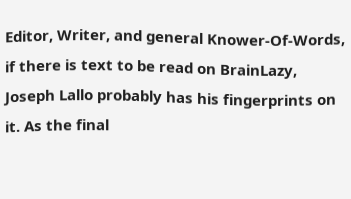Editor, Writer, and general Knower-Of-Words, if there is text to be read on BrainLazy, Joseph Lallo probably has his fingerprints on it. As the final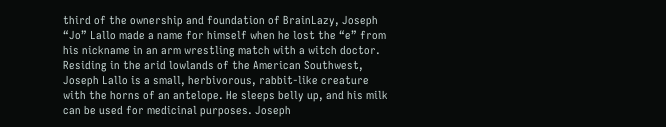third of the ownership and foundation of BrainLazy, Joseph “Jo” Lallo made a name for himself when he lost the “e” from his nickname in an arm wrestling match with a witch doctor. Residing in the arid lowlands of the American Southwest, Joseph Lallo is a small, herbivorous, rabbit-like creature with the horns of an antelope. He sleeps belly up, and his milk can be used for medicinal purposes. Joseph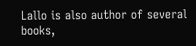Lallo is also author of several books,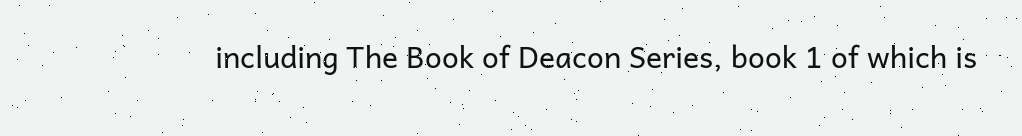including The Book of Deacon Series, book 1 of which is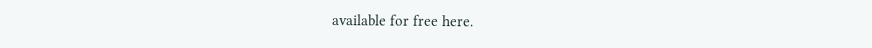available for free here.